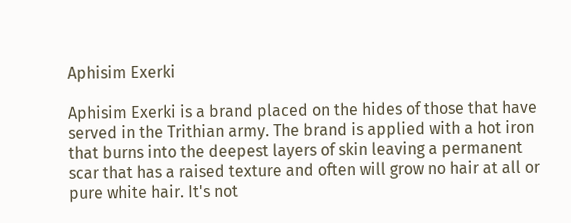Aphisim Exerki

Aphisim Exerki is a brand placed on the hides of those that have served in the Trithian army. The brand is applied with a hot iron that burns into the deepest layers of skin leaving a permanent scar that has a raised texture and often will grow no hair at all or pure white hair. It's not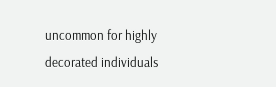uncommon for highly decorated individuals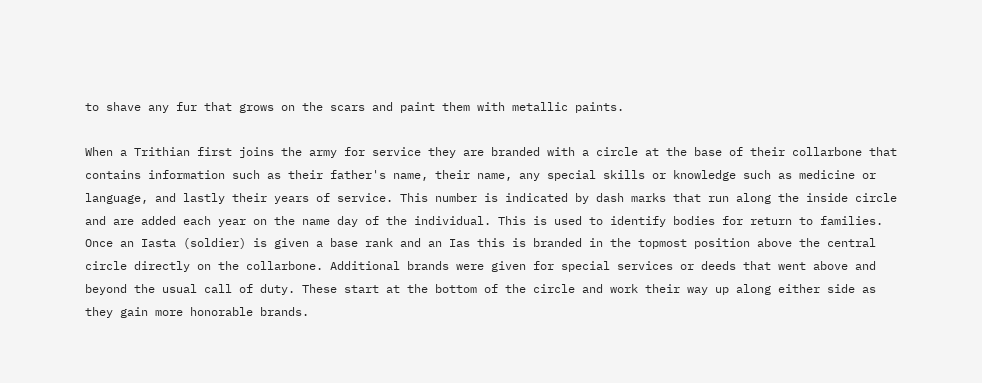to shave any fur that grows on the scars and paint them with metallic paints.

When a Trithian first joins the army for service they are branded with a circle at the base of their collarbone that contains information such as their father's name, their name, any special skills or knowledge such as medicine or language, and lastly their years of service. This number is indicated by dash marks that run along the inside circle and are added each year on the name day of the individual. This is used to identify bodies for return to families. Once an Iasta (soldier) is given a base rank and an Ias this is branded in the topmost position above the central circle directly on the collarbone. Additional brands were given for special services or deeds that went above and beyond the usual call of duty. These start at the bottom of the circle and work their way up along either side as they gain more honorable brands.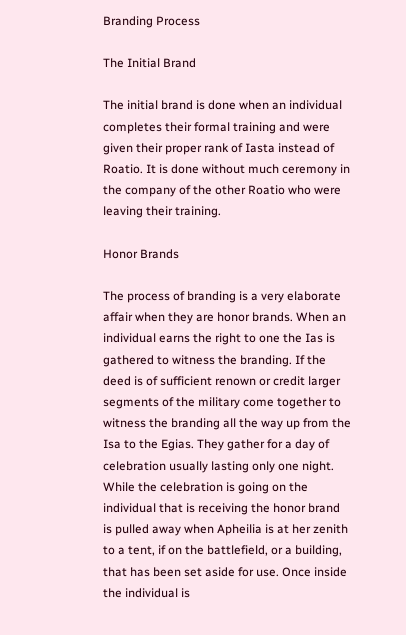Branding Process

The Initial Brand

The initial brand is done when an individual completes their formal training and were given their proper rank of Iasta instead of Roatio. It is done without much ceremony in the company of the other Roatio who were leaving their training.

Honor Brands

The process of branding is a very elaborate affair when they are honor brands. When an individual earns the right to one the Ias is gathered to witness the branding. If the deed is of sufficient renown or credit larger segments of the military come together to witness the branding all the way up from the Isa to the Egias. They gather for a day of celebration usually lasting only one night. While the celebration is going on the individual that is receiving the honor brand is pulled away when Apheilia is at her zenith to a tent, if on the battlefield, or a building, that has been set aside for use. Once inside the individual is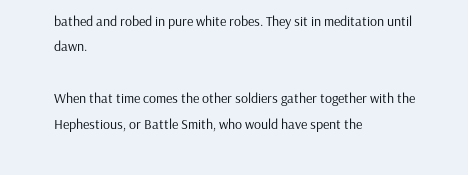bathed and robed in pure white robes. They sit in meditation until dawn.

When that time comes the other soldiers gather together with the Hephestious, or Battle Smith, who would have spent the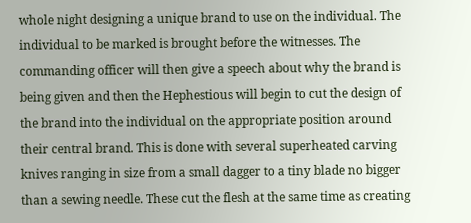whole night designing a unique brand to use on the individual. The individual to be marked is brought before the witnesses. The commanding officer will then give a speech about why the brand is being given and then the Hephestious will begin to cut the design of the brand into the individual on the appropriate position around their central brand. This is done with several superheated carving knives ranging in size from a small dagger to a tiny blade no bigger than a sewing needle. These cut the flesh at the same time as creating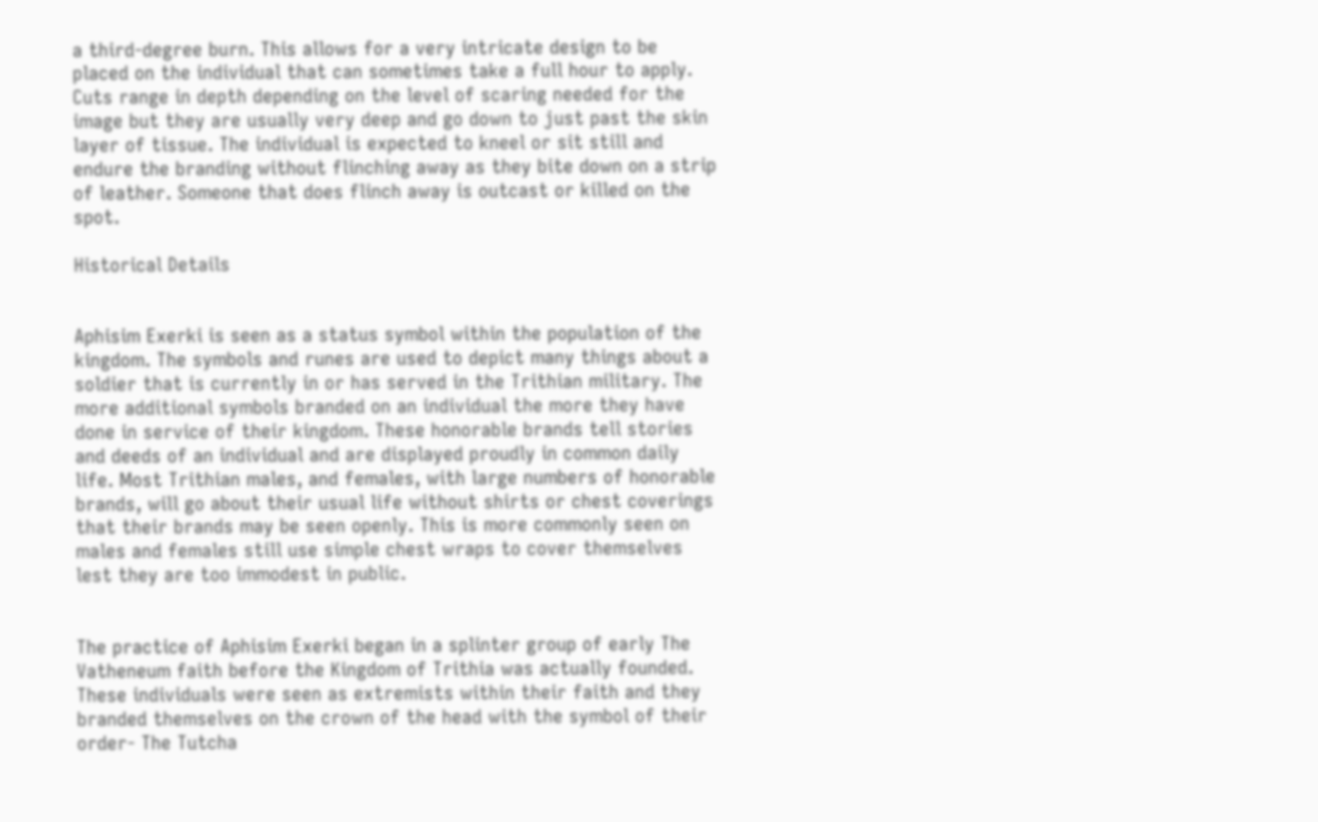a third-degree burn. This allows for a very intricate design to be placed on the individual that can sometimes take a full hour to apply. Cuts range in depth depending on the level of scaring needed for the image but they are usually very deep and go down to just past the skin layer of tissue. The individual is expected to kneel or sit still and endure the branding without flinching away as they bite down on a strip of leather. Someone that does flinch away is outcast or killed on the spot.

Historical Details


Aphisim Exerki is seen as a status symbol within the population of the kingdom. The symbols and runes are used to depict many things about a soldier that is currently in or has served in the Trithian military. The more additional symbols branded on an individual the more they have done in service of their kingdom. These honorable brands tell stories and deeds of an individual and are displayed proudly in common daily life. Most Trithian males, and females, with large numbers of honorable brands, will go about their usual life without shirts or chest coverings that their brands may be seen openly. This is more commonly seen on males and females still use simple chest wraps to cover themselves lest they are too immodest in public.


The practice of Aphisim Exerki began in a splinter group of early The Vatheneum faith before the Kingdom of Trithia was actually founded. These individuals were seen as extremists within their faith and they branded themselves on the crown of the head with the symbol of their order- The Tutcha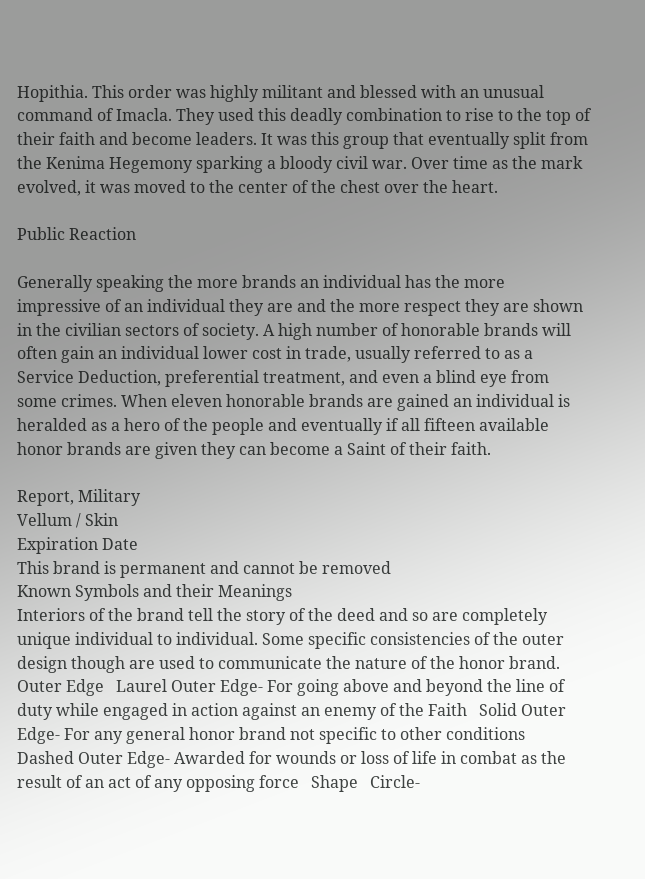Hopithia. This order was highly militant and blessed with an unusual command of Imacla. They used this deadly combination to rise to the top of their faith and become leaders. It was this group that eventually split from the Kenima Hegemony sparking a bloody civil war. Over time as the mark evolved, it was moved to the center of the chest over the heart.

Public Reaction

Generally speaking the more brands an individual has the more impressive of an individual they are and the more respect they are shown in the civilian sectors of society. A high number of honorable brands will often gain an individual lower cost in trade, usually referred to as a Service Deduction, preferential treatment, and even a blind eye from some crimes. When eleven honorable brands are gained an individual is heralded as a hero of the people and eventually if all fifteen available honor brands are given they can become a Saint of their faith.

Report, Military
Vellum / Skin
Expiration Date
This brand is permanent and cannot be removed
Known Symbols and their Meanings
Interiors of the brand tell the story of the deed and so are completely unique individual to individual. Some specific consistencies of the outer design though are used to communicate the nature of the honor brand.   Outer Edge   Laurel Outer Edge- For going above and beyond the line of duty while engaged in action against an enemy of the Faith   Solid Outer Edge- For any general honor brand not specific to other conditions   Dashed Outer Edge- Awarded for wounds or loss of life in combat as the result of an act of any opposing force   Shape   Circle-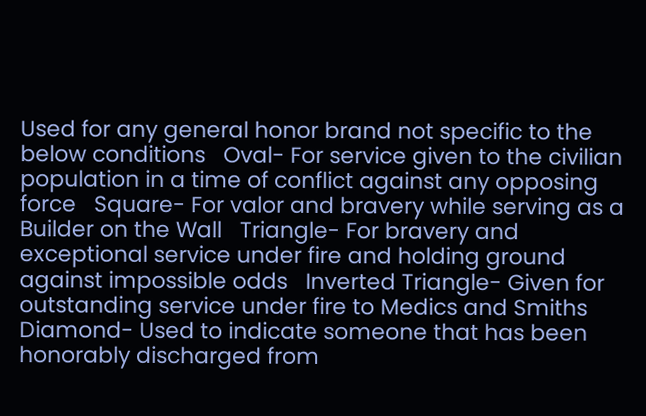Used for any general honor brand not specific to the below conditions   Oval- For service given to the civilian population in a time of conflict against any opposing force   Square- For valor and bravery while serving as a Builder on the Wall   Triangle- For bravery and exceptional service under fire and holding ground against impossible odds   Inverted Triangle- Given for outstanding service under fire to Medics and Smiths   Diamond- Used to indicate someone that has been honorably discharged from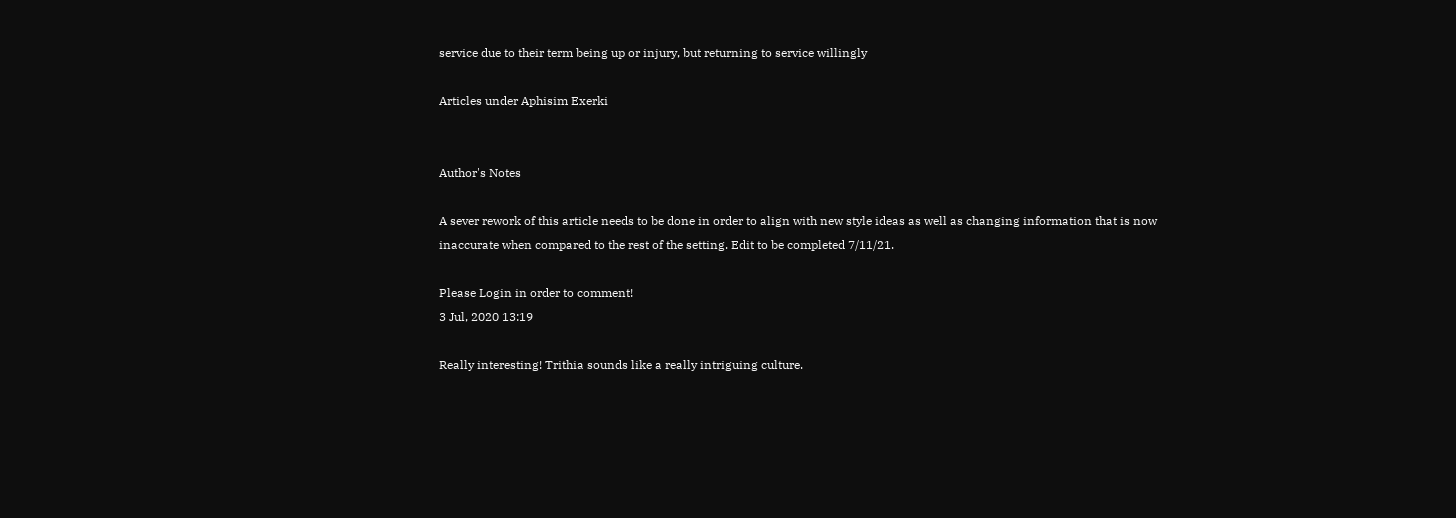service due to their term being up or injury, but returning to service willingly

Articles under Aphisim Exerki


Author's Notes

A sever rework of this article needs to be done in order to align with new style ideas as well as changing information that is now inaccurate when compared to the rest of the setting. Edit to be completed 7/11/21.

Please Login in order to comment!
3 Jul, 2020 13:19

Really interesting! Trithia sounds like a really intriguing culture.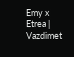Emy x   Etrea | Vazdimet